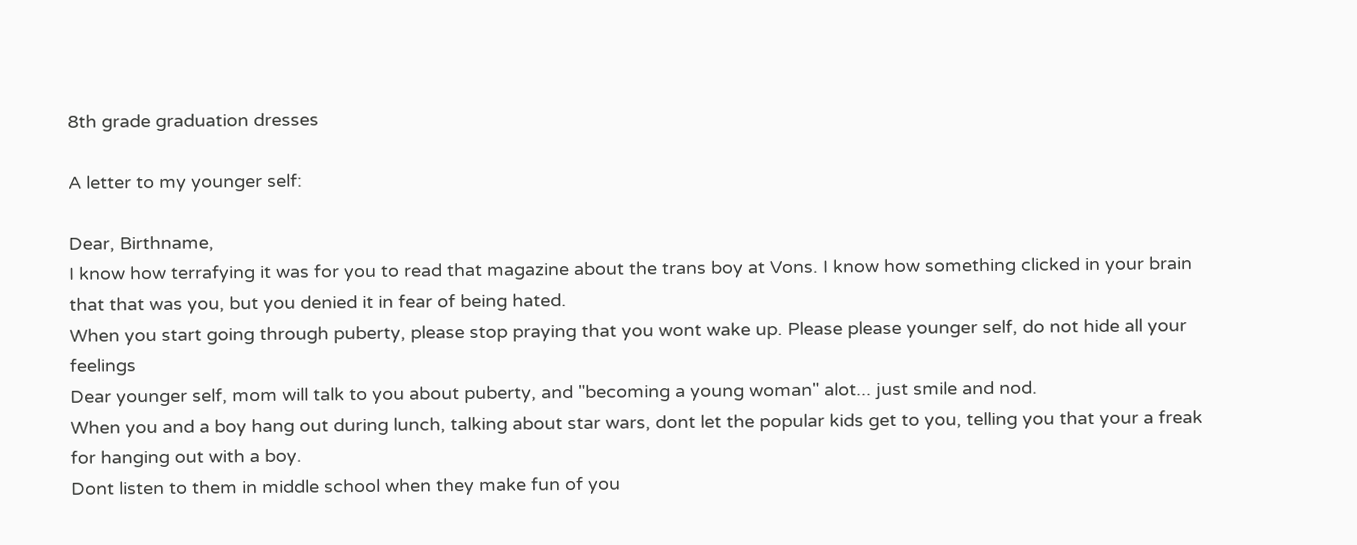8th grade graduation dresses

A letter to my younger self:

Dear, Birthname,
I know how terrafying it was for you to read that magazine about the trans boy at Vons. I know how something clicked in your brain that that was you, but you denied it in fear of being hated.
When you start going through puberty, please stop praying that you wont wake up. Please please younger self, do not hide all your feelings
Dear younger self, mom will talk to you about puberty, and "becoming a young woman" alot... just smile and nod.
When you and a boy hang out during lunch, talking about star wars, dont let the popular kids get to you, telling you that your a freak for hanging out with a boy.
Dont listen to them in middle school when they make fun of you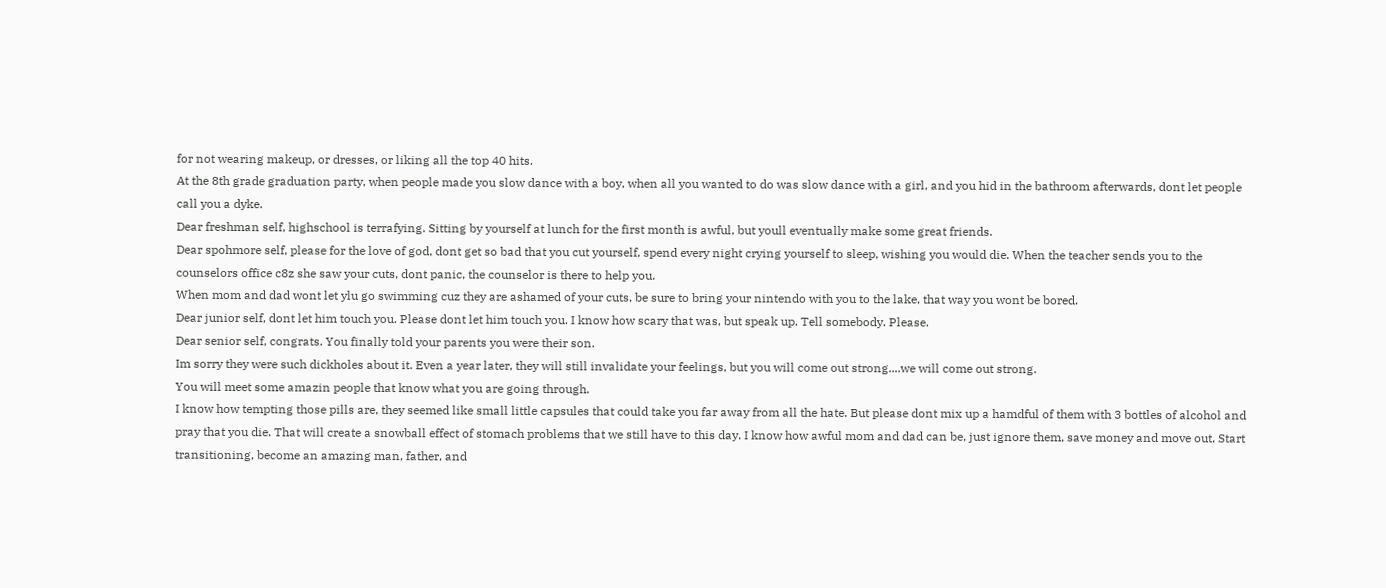for not wearing makeup, or dresses, or liking all the top 40 hits.
At the 8th grade graduation party, when people made you slow dance with a boy, when all you wanted to do was slow dance with a girl, and you hid in the bathroom afterwards, dont let people call you a dyke.
Dear freshman self, highschool is terrafying. Sitting by yourself at lunch for the first month is awful, but youll eventually make some great friends.
Dear spohmore self, please for the love of god, dont get so bad that you cut yourself, spend every night crying yourself to sleep, wishing you would die. When the teacher sends you to the counselors office c8z she saw your cuts, dont panic, the counselor is there to help you.
When mom and dad wont let ylu go swimming cuz they are ashamed of your cuts, be sure to bring your nintendo with you to the lake, that way you wont be bored.
Dear junior self, dont let him touch you. Please dont let him touch you. I know how scary that was, but speak up. Tell somebody. Please.
Dear senior self, congrats. You finally told your parents you were their son.
Im sorry they were such dickholes about it. Even a year later, they will still invalidate your feelings, but you will come out strong....we will come out strong.
You will meet some amazin people that know what you are going through.
I know how tempting those pills are, they seemed like small little capsules that could take you far away from all the hate. But please dont mix up a hamdful of them with 3 bottles of alcohol and pray that you die. That will create a snowball effect of stomach problems that we still have to this day. I know how awful mom and dad can be, just ignore them, save money and move out. Start transitioning, become an amazing man, father, and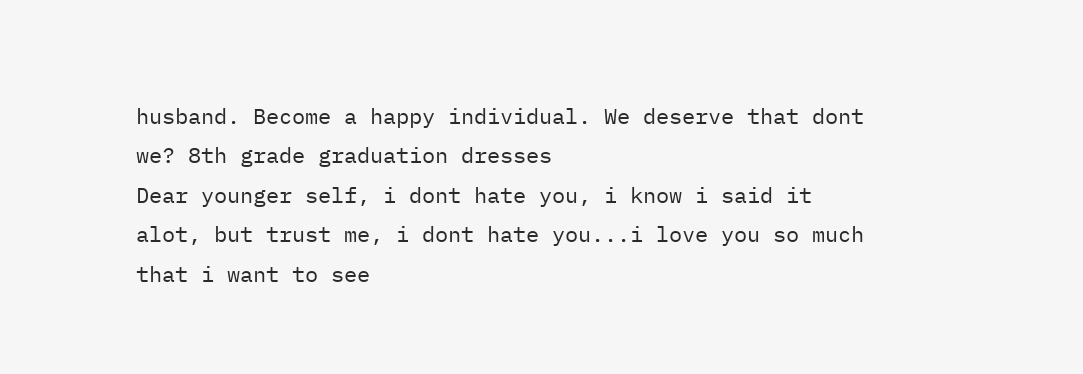husband. Become a happy individual. We deserve that dont we? 8th grade graduation dresses
Dear younger self, i dont hate you, i know i said it alot, but trust me, i dont hate you...i love you so much that i want to see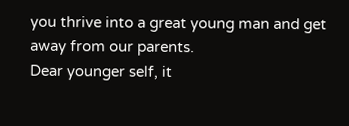you thrive into a great young man and get away from our parents.
Dear younger self, it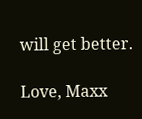will get better.

Love, Maxx